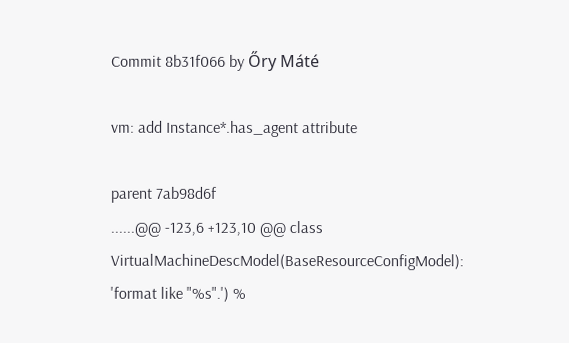Commit 8b31f066 by Őry Máté

vm: add Instance*.has_agent attribute

parent 7ab98d6f
......@@ -123,6 +123,10 @@ class VirtualMachineDescModel(BaseResourceConfigModel):
'format like "%s".') %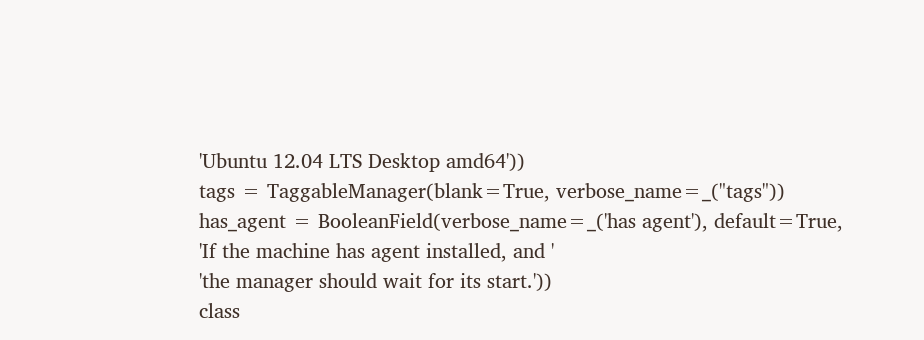'Ubuntu 12.04 LTS Desktop amd64'))
tags = TaggableManager(blank=True, verbose_name=_("tags"))
has_agent = BooleanField(verbose_name=_('has agent'), default=True,
'If the machine has agent installed, and '
'the manager should wait for its start.'))
class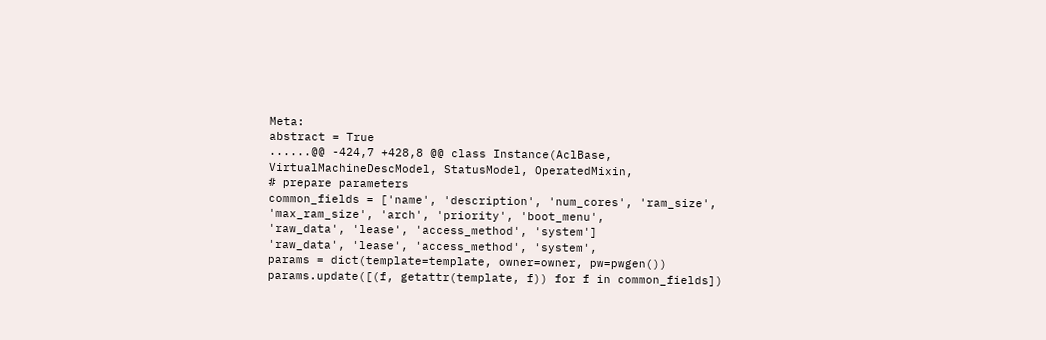Meta:
abstract = True
......@@ -424,7 +428,8 @@ class Instance(AclBase, VirtualMachineDescModel, StatusModel, OperatedMixin,
# prepare parameters
common_fields = ['name', 'description', 'num_cores', 'ram_size',
'max_ram_size', 'arch', 'priority', 'boot_menu',
'raw_data', 'lease', 'access_method', 'system']
'raw_data', 'lease', 'access_method', 'system',
params = dict(template=template, owner=owner, pw=pwgen())
params.update([(f, getattr(template, f)) for f in common_fields])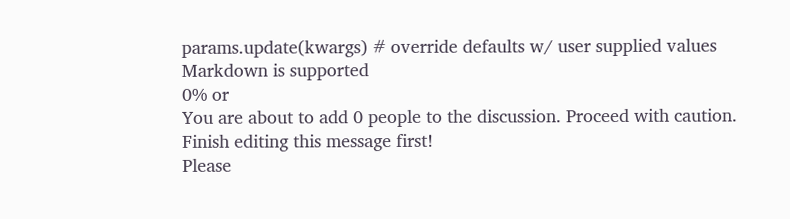params.update(kwargs) # override defaults w/ user supplied values
Markdown is supported
0% or
You are about to add 0 people to the discussion. Proceed with caution.
Finish editing this message first!
Please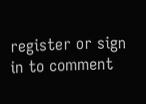register or sign in to comment